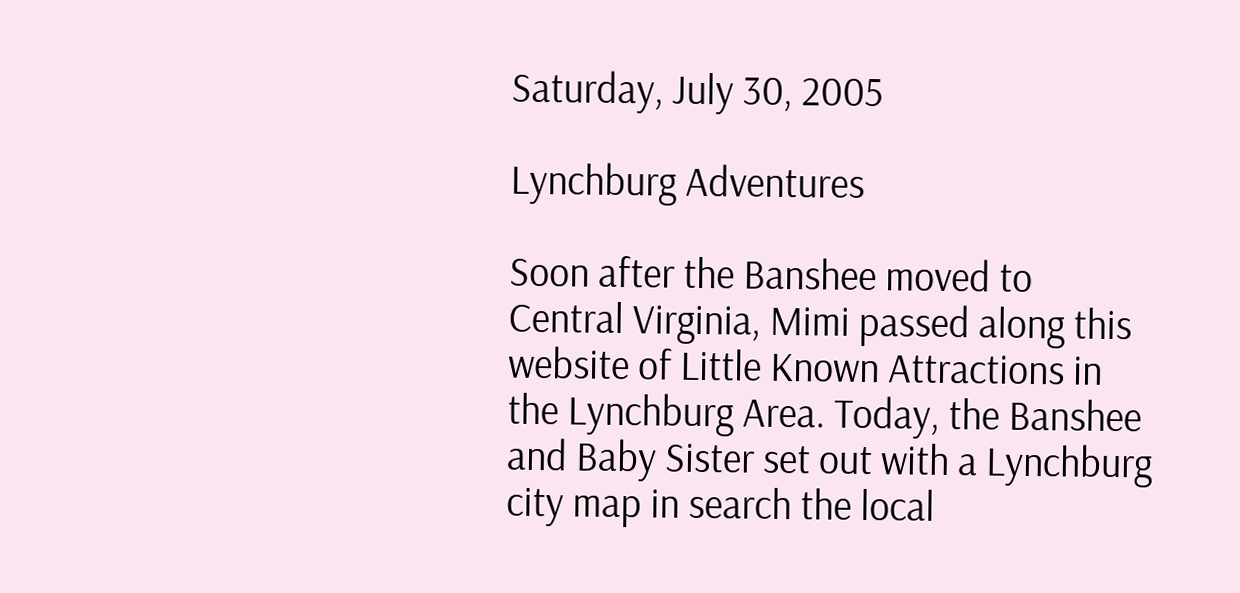Saturday, July 30, 2005

Lynchburg Adventures

Soon after the Banshee moved to Central Virginia, Mimi passed along this website of Little Known Attractions in the Lynchburg Area. Today, the Banshee and Baby Sister set out with a Lynchburg city map in search the local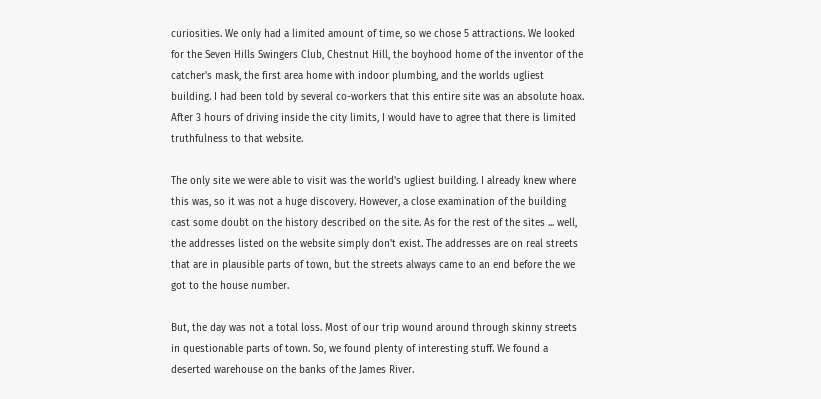curiosities. We only had a limited amount of time, so we chose 5 attractions. We looked for the Seven Hills Swingers Club, Chestnut Hill, the boyhood home of the inventor of the catcher's mask, the first area home with indoor plumbing, and the worlds ugliest building. I had been told by several co-workers that this entire site was an absolute hoax. After 3 hours of driving inside the city limits, I would have to agree that there is limited truthfulness to that website.

The only site we were able to visit was the world's ugliest building. I already knew where this was, so it was not a huge discovery. However, a close examination of the building cast some doubt on the history described on the site. As for the rest of the sites ... well, the addresses listed on the website simply don't exist. The addresses are on real streets that are in plausible parts of town, but the streets always came to an end before the we got to the house number.

But, the day was not a total loss. Most of our trip wound around through skinny streets in questionable parts of town. So, we found plenty of interesting stuff. We found a deserted warehouse on the banks of the James River.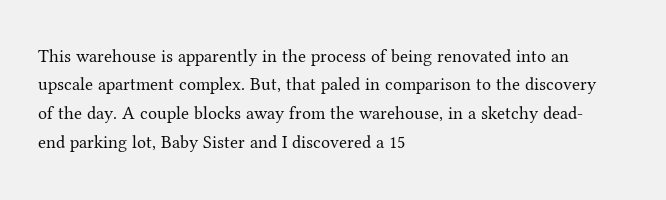This warehouse is apparently in the process of being renovated into an upscale apartment complex. But, that paled in comparison to the discovery of the day. A couple blocks away from the warehouse, in a sketchy dead-end parking lot, Baby Sister and I discovered a 15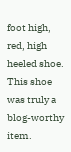foot high, red, high heeled shoe. This shoe was truly a blog-worthy item.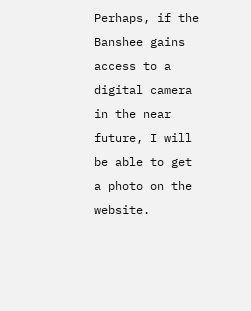Perhaps, if the Banshee gains access to a digital camera in the near future, I will be able to get a photo on the website.